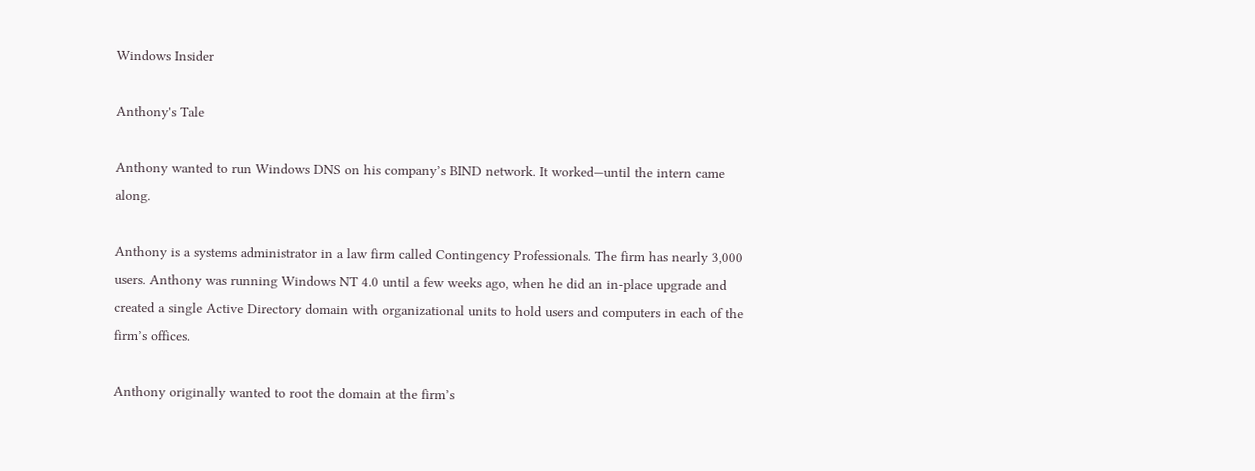Windows Insider

Anthony's Tale

Anthony wanted to run Windows DNS on his company’s BIND network. It worked—until the intern came along.

Anthony is a systems administrator in a law firm called Contingency Professionals. The firm has nearly 3,000 users. Anthony was running Windows NT 4.0 until a few weeks ago, when he did an in-place upgrade and created a single Active Directory domain with organizational units to hold users and computers in each of the firm’s offices.

Anthony originally wanted to root the domain at the firm’s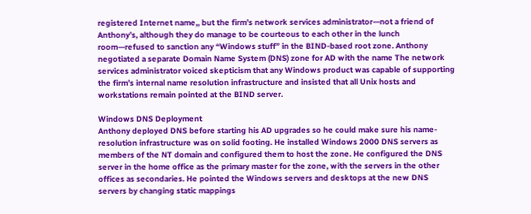registered Internet name,, but the firm’s network services administrator—not a friend of Anthony’s, although they do manage to be courteous to each other in the lunch room—refused to sanction any “Windows stuff” in the BIND-based root zone. Anthony negotiated a separate Domain Name System (DNS) zone for AD with the name The network services administrator voiced skepticism that any Windows product was capable of supporting the firm’s internal name resolution infrastructure and insisted that all Unix hosts and workstations remain pointed at the BIND server.

Windows DNS Deployment
Anthony deployed DNS before starting his AD upgrades so he could make sure his name-resolution infrastructure was on solid footing. He installed Windows 2000 DNS servers as members of the NT domain and configured them to host the zone. He configured the DNS server in the home office as the primary master for the zone, with the servers in the other offices as secondaries. He pointed the Windows servers and desktops at the new DNS servers by changing static mappings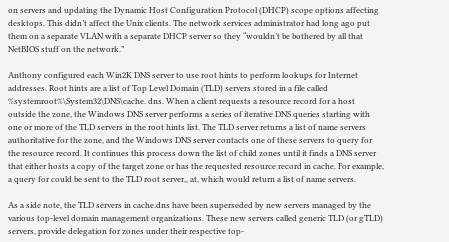on servers and updating the Dynamic Host Configuration Protocol (DHCP) scope options affecting desktops. This didn’t affect the Unix clients. The network services administrator had long ago put them on a separate VLAN with a separate DHCP server so they “wouldn’t be bothered by all that NetBIOS stuff on the network.”

Anthony configured each Win2K DNS server to use root hints to perform lookups for Internet addresses. Root hints are a list of Top Level Domain (TLD) servers stored in a file called %systemroot%\System32\DNS\cache. dns. When a client requests a resource record for a host outside the zone, the Windows DNS server performs a series of iterative DNS queries starting with one or more of the TLD servers in the root hints list. The TLD server returns a list of name servers authoritative for the zone, and the Windows DNS server contacts one of these servers to query for the resource record. It continues this process down the list of child zones until it finds a DNS server that either hosts a copy of the target zone or has the requested resource record in cache. For example, a query for could be sent to the TLD root server,, at, which would return a list of name servers.

As a side note, the TLD servers in cache.dns have been superseded by new servers managed by the various top-level domain management organizations. These new servers called generic TLD (or gTLD) servers, provide delegation for zones under their respective top-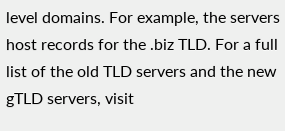level domains. For example, the servers host records for the .biz TLD. For a full list of the old TLD servers and the new gTLD servers, visit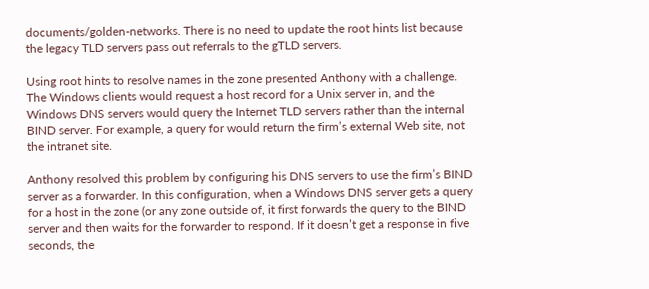documents/golden-networks. There is no need to update the root hints list because the legacy TLD servers pass out referrals to the gTLD servers.

Using root hints to resolve names in the zone presented Anthony with a challenge. The Windows clients would request a host record for a Unix server in, and the Windows DNS servers would query the Internet TLD servers rather than the internal BIND server. For example, a query for would return the firm’s external Web site, not the intranet site.

Anthony resolved this problem by configuring his DNS servers to use the firm’s BIND server as a forwarder. In this configuration, when a Windows DNS server gets a query for a host in the zone (or any zone outside of, it first forwards the query to the BIND server and then waits for the forwarder to respond. If it doesn’t get a response in five seconds, the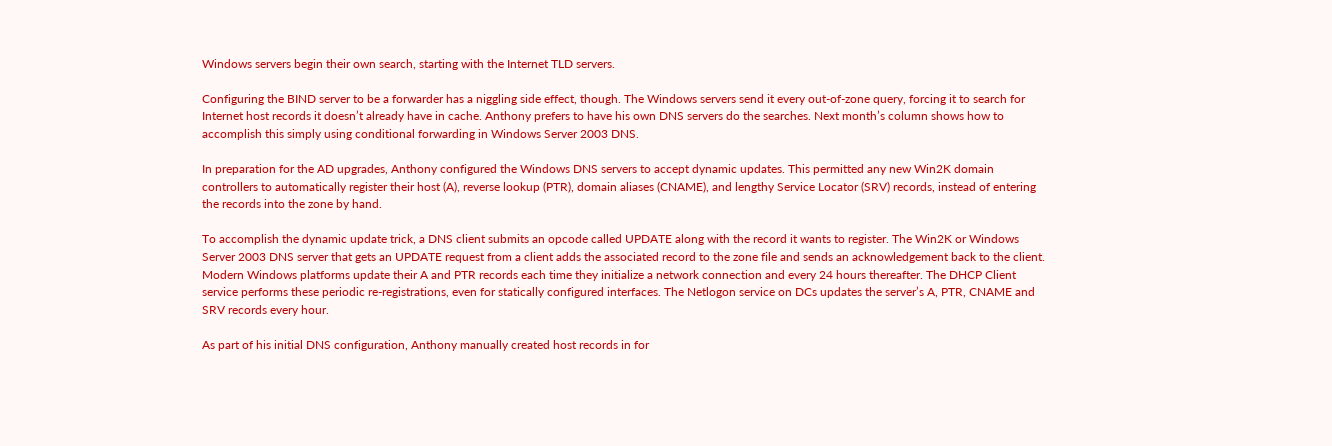Windows servers begin their own search, starting with the Internet TLD servers.

Configuring the BIND server to be a forwarder has a niggling side effect, though. The Windows servers send it every out-of-zone query, forcing it to search for Internet host records it doesn’t already have in cache. Anthony prefers to have his own DNS servers do the searches. Next month’s column shows how to accomplish this simply using conditional forwarding in Windows Server 2003 DNS.

In preparation for the AD upgrades, Anthony configured the Windows DNS servers to accept dynamic updates. This permitted any new Win2K domain controllers to automatically register their host (A), reverse lookup (PTR), domain aliases (CNAME), and lengthy Service Locator (SRV) records, instead of entering the records into the zone by hand.

To accomplish the dynamic update trick, a DNS client submits an opcode called UPDATE along with the record it wants to register. The Win2K or Windows Server 2003 DNS server that gets an UPDATE request from a client adds the associated record to the zone file and sends an acknowledgement back to the client. Modern Windows platforms update their A and PTR records each time they initialize a network connection and every 24 hours thereafter. The DHCP Client service performs these periodic re-registrations, even for statically configured interfaces. The Netlogon service on DCs updates the server’s A, PTR, CNAME and SRV records every hour.

As part of his initial DNS configuration, Anthony manually created host records in for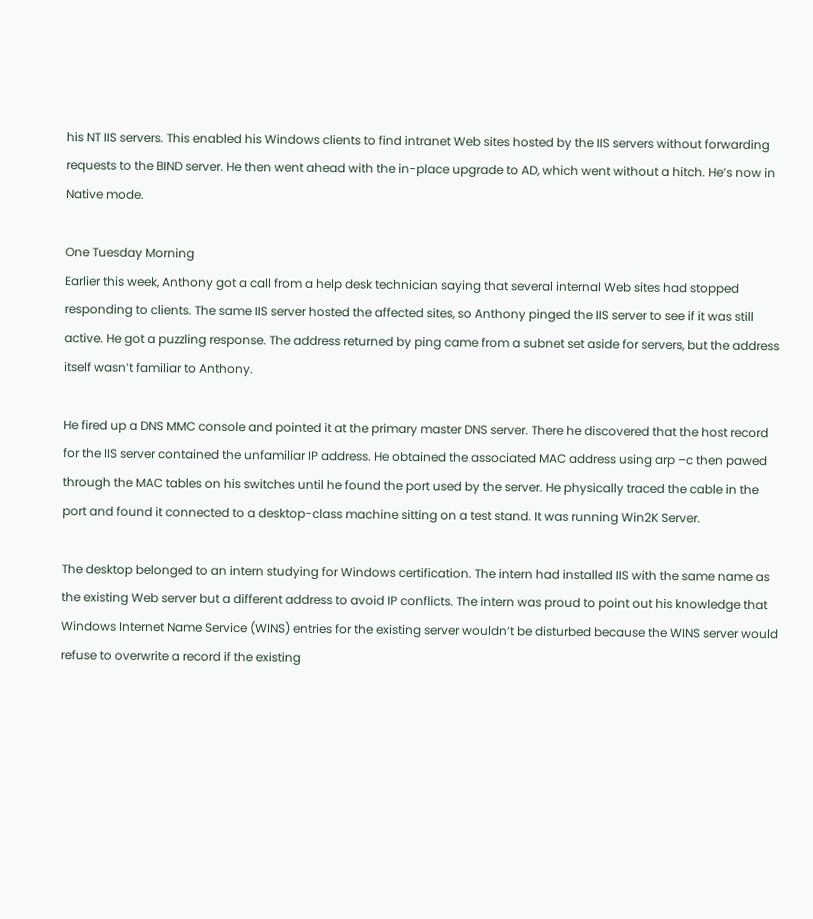his NT IIS servers. This enabled his Windows clients to find intranet Web sites hosted by the IIS servers without forwarding requests to the BIND server. He then went ahead with the in-place upgrade to AD, which went without a hitch. He’s now in Native mode.

One Tuesday Morning
Earlier this week, Anthony got a call from a help desk technician saying that several internal Web sites had stopped responding to clients. The same IIS server hosted the affected sites, so Anthony pinged the IIS server to see if it was still active. He got a puzzling response. The address returned by ping came from a subnet set aside for servers, but the address itself wasn’t familiar to Anthony.

He fired up a DNS MMC console and pointed it at the primary master DNS server. There he discovered that the host record for the IIS server contained the unfamiliar IP address. He obtained the associated MAC address using arp –c then pawed through the MAC tables on his switches until he found the port used by the server. He physically traced the cable in the port and found it connected to a desktop-class machine sitting on a test stand. It was running Win2K Server.

The desktop belonged to an intern studying for Windows certification. The intern had installed IIS with the same name as the existing Web server but a different address to avoid IP conflicts. The intern was proud to point out his knowledge that Windows Internet Name Service (WINS) entries for the existing server wouldn’t be disturbed because the WINS server would refuse to overwrite a record if the existing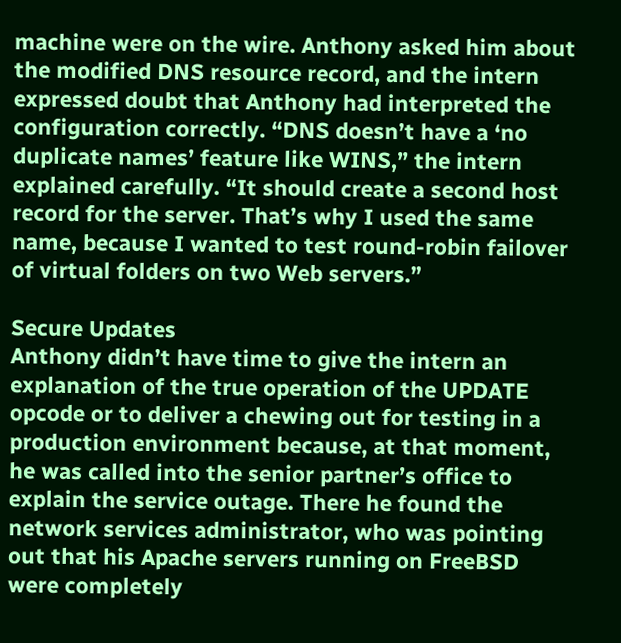machine were on the wire. Anthony asked him about the modified DNS resource record, and the intern expressed doubt that Anthony had interpreted the configuration correctly. “DNS doesn’t have a ‘no duplicate names’ feature like WINS,” the intern explained carefully. “It should create a second host record for the server. That’s why I used the same name, because I wanted to test round-robin failover of virtual folders on two Web servers.”

Secure Updates
Anthony didn’t have time to give the intern an explanation of the true operation of the UPDATE opcode or to deliver a chewing out for testing in a production environment because, at that moment, he was called into the senior partner’s office to explain the service outage. There he found the network services administrator, who was pointing out that his Apache servers running on FreeBSD were completely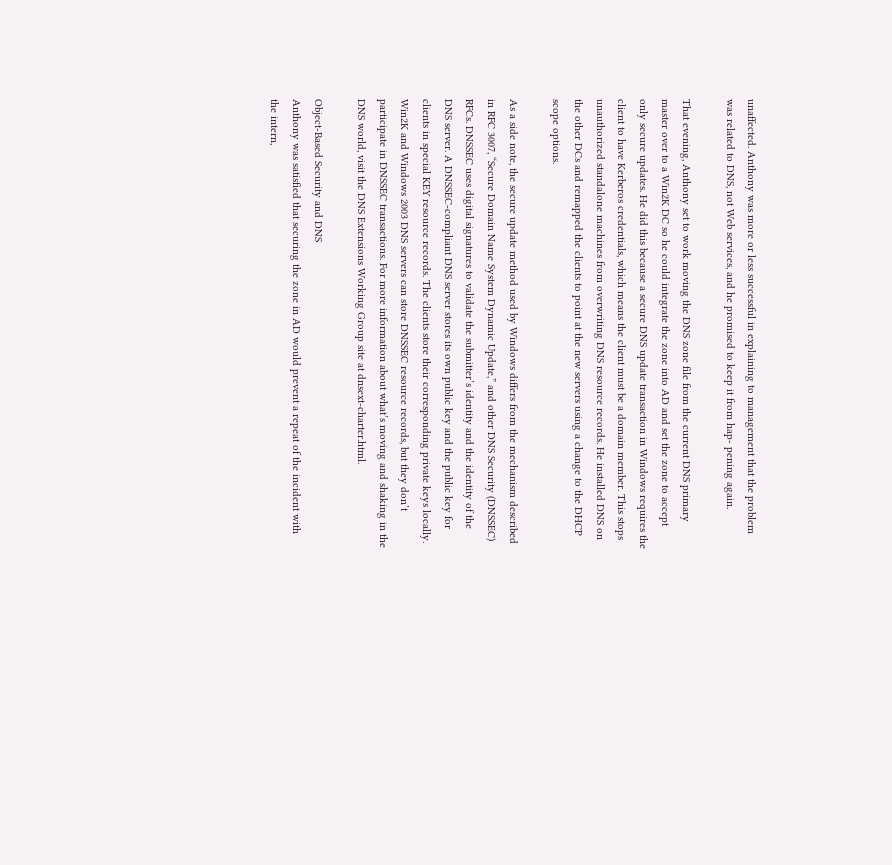unaffected. Anthony was more or less successful in explaining to management that the problem was related to DNS, not Web services, and he promised to keep it from hap- pening again.

That evening, Anthony set to work moving the DNS zone file from the current DNS primary master over to a Win2K DC so he could integrate the zone into AD and set the zone to accept only secure updates. He did this because a secure DNS update transaction in Windows requires the client to have Kerberos credentials, which means the client must be a domain member. This stops unauthorized standalone machines from overwriting DNS resource records. He installed DNS on the other DCs and remapped the clients to point at the new servers using a change to the DHCP scope options.

As a side note, the secure update method used by Windows differs from the mechanism described in RFC 3007, “Secure Domain Name System Dynamic Update,” and other DNS Security (DNSSEC) RFCs. DNSSEC uses digital signatures to validate the submitter’s identity and the identity of the DNS server. A DNSSEC-compliant DNS server stores its own public key and the public key for clients in special KEY resource records. The clients store their corresponding private keys locally. Win2K and Windows 2003 DNS servers can store DNSSEC resource records, but they don’t participate in DNSSEC transactions. For more information about what’s moving and shaking in the DNS world, visit the DNS Extensions Working Group site at dnsext-charter.html.

Object-Based Security and DNS
Anthony was satisfied that securing the zone in AD would prevent a repeat of the incident with the intern,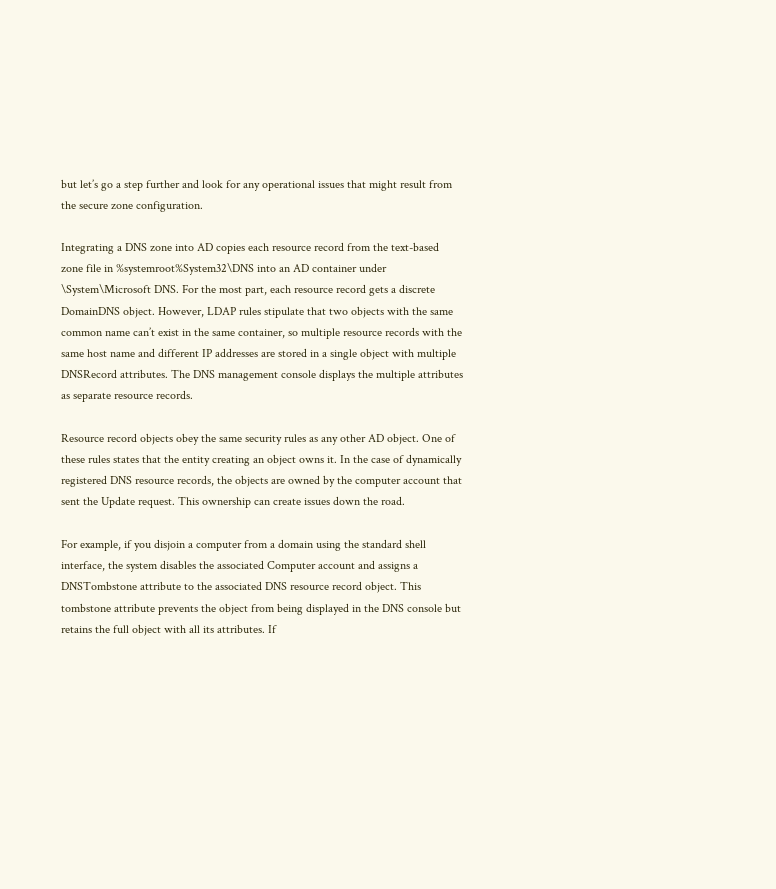but let’s go a step further and look for any operational issues that might result from the secure zone configuration.

Integrating a DNS zone into AD copies each resource record from the text-based zone file in %systemroot%System32\DNS into an AD container under \System\Microsoft DNS. For the most part, each resource record gets a discrete DomainDNS object. However, LDAP rules stipulate that two objects with the same common name can’t exist in the same container, so multiple resource records with the same host name and different IP addresses are stored in a single object with multiple DNSRecord attributes. The DNS management console displays the multiple attributes as separate resource records.

Resource record objects obey the same security rules as any other AD object. One of these rules states that the entity creating an object owns it. In the case of dynamically registered DNS resource records, the objects are owned by the computer account that sent the Update request. This ownership can create issues down the road.

For example, if you disjoin a computer from a domain using the standard shell interface, the system disables the associated Computer account and assigns a DNSTombstone attribute to the associated DNS resource record object. This tombstone attribute prevents the object from being displayed in the DNS console but retains the full object with all its attributes. If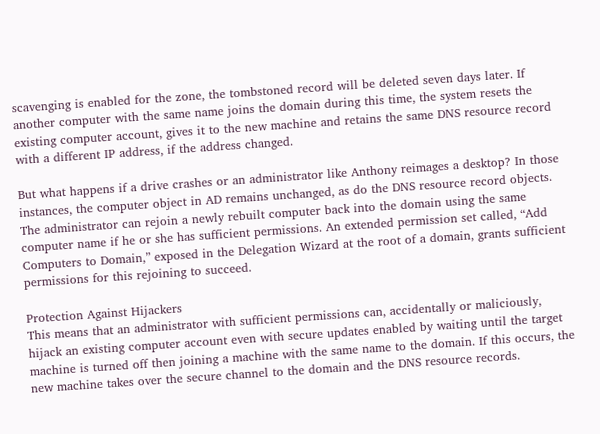scavenging is enabled for the zone, the tombstoned record will be deleted seven days later. If another computer with the same name joins the domain during this time, the system resets the existing computer account, gives it to the new machine and retains the same DNS resource record with a different IP address, if the address changed.

But what happens if a drive crashes or an administrator like Anthony reimages a desktop? In those instances, the computer object in AD remains unchanged, as do the DNS resource record objects. The administrator can rejoin a newly rebuilt computer back into the domain using the same computer name if he or she has sufficient permissions. An extended permission set called, “Add Computers to Domain,” exposed in the Delegation Wizard at the root of a domain, grants sufficient permissions for this rejoining to succeed.

Protection Against Hijackers
This means that an administrator with sufficient permissions can, accidentally or maliciously, hijack an existing computer account even with secure updates enabled by waiting until the target machine is turned off then joining a machine with the same name to the domain. If this occurs, the new machine takes over the secure channel to the domain and the DNS resource records.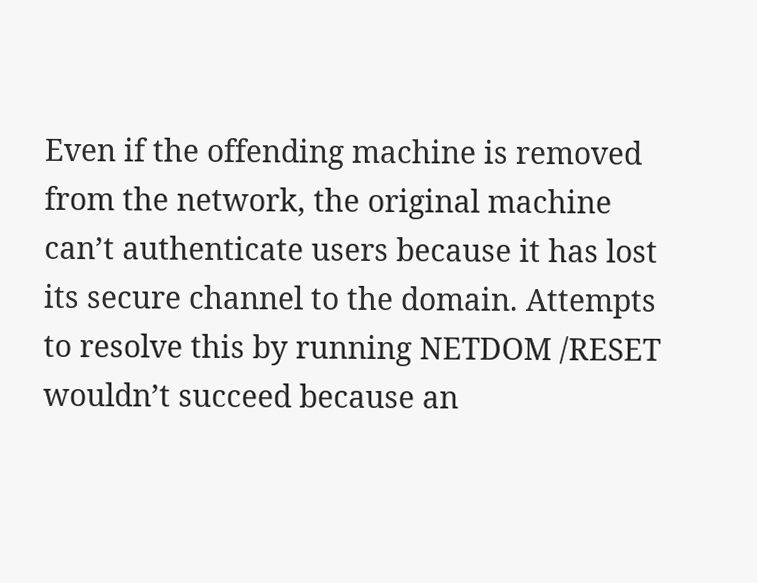Even if the offending machine is removed from the network, the original machine can’t authenticate users because it has lost its secure channel to the domain. Attempts to resolve this by running NETDOM /RESET wouldn’t succeed because an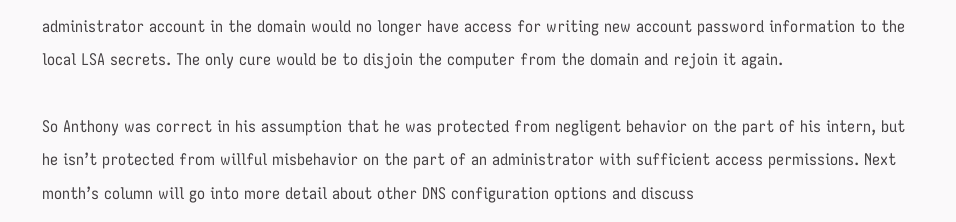administrator account in the domain would no longer have access for writing new account password information to the local LSA secrets. The only cure would be to disjoin the computer from the domain and rejoin it again.

So Anthony was correct in his assumption that he was protected from negligent behavior on the part of his intern, but he isn’t protected from willful misbehavior on the part of an administrator with sufficient access permissions. Next month’s column will go into more detail about other DNS configuration options and discuss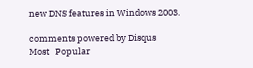new DNS features in Windows 2003.

comments powered by Disqus
Most   Popular